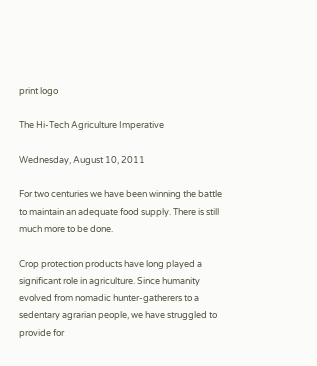print logo

The Hi-Tech Agriculture Imperative

Wednesday, August 10, 2011

For two centuries we have been winning the battle to maintain an adequate food supply. There is still much more to be done.

Crop protection products have long played a significant role in agriculture. Since humanity evolved from nomadic hunter-gatherers to a sedentary agrarian people, we have struggled to provide for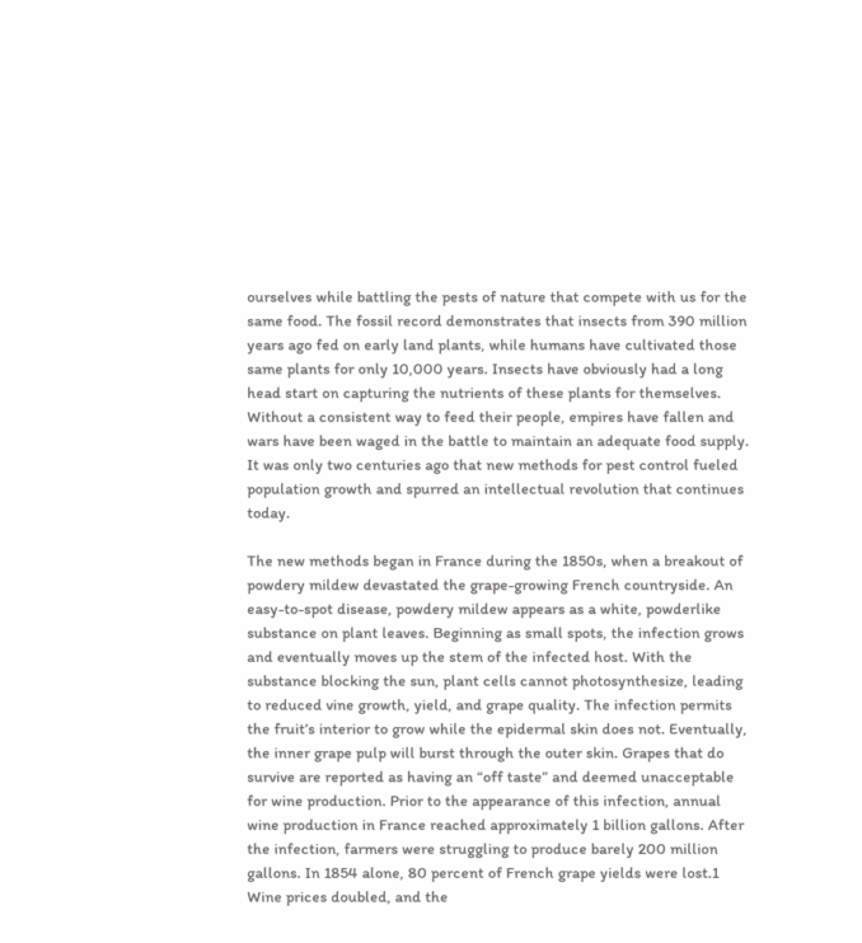ourselves while battling the pests of nature that compete with us for the same food. The fossil record demonstrates that insects from 390 million years ago fed on early land plants, while humans have cultivated those same plants for only 10,000 years. Insects have obviously had a long head start on capturing the nutrients of these plants for themselves. Without a consistent way to feed their people, empires have fallen and wars have been waged in the battle to maintain an adequate food supply. It was only two centuries ago that new methods for pest control fueled population growth and spurred an intellectual revolution that continues today.

The new methods began in France during the 1850s, when a breakout of powdery mildew devastated the grape-growing French countryside. An easy-to-spot disease, powdery mildew appears as a white, powderlike substance on plant leaves. Beginning as small spots, the infection grows and eventually moves up the stem of the infected host. With the substance blocking the sun, plant cells cannot photosynthesize, leading to reduced vine growth, yield, and grape quality. The infection permits the fruit’s interior to grow while the epidermal skin does not. Eventually, the inner grape pulp will burst through the outer skin. Grapes that do survive are reported as having an “off taste” and deemed unacceptable for wine production. Prior to the appearance of this infection, annual wine production in France reached approximately 1 billion gallons. After the infection, farmers were struggling to produce barely 200 million gallons. In 1854 alone, 80 percent of French grape yields were lost.1 Wine prices doubled, and the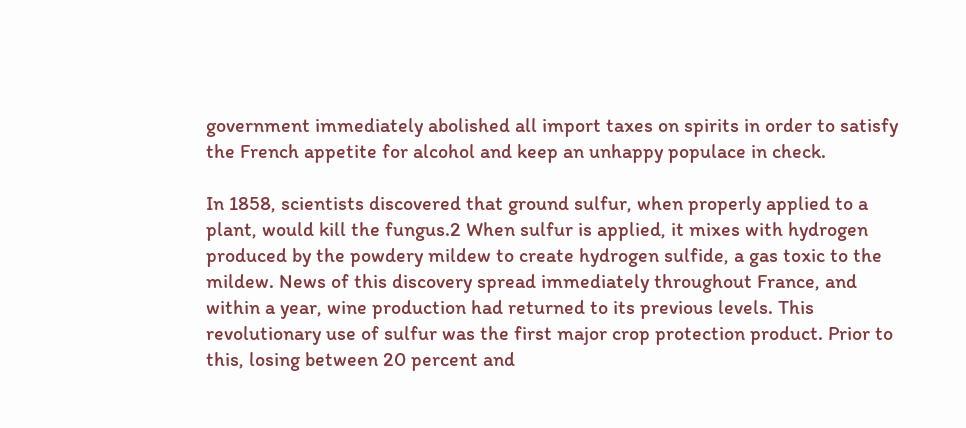government immediately abolished all import taxes on spirits in order to satisfy the French appetite for alcohol and keep an unhappy populace in check.

In 1858, scientists discovered that ground sulfur, when properly applied to a plant, would kill the fungus.2 When sulfur is applied, it mixes with hydrogen produced by the powdery mildew to create hydrogen sulfide, a gas toxic to the mildew. News of this discovery spread immediately throughout France, and within a year, wine production had returned to its previous levels. This revolutionary use of sulfur was the first major crop protection product. Prior to this, losing between 20 percent and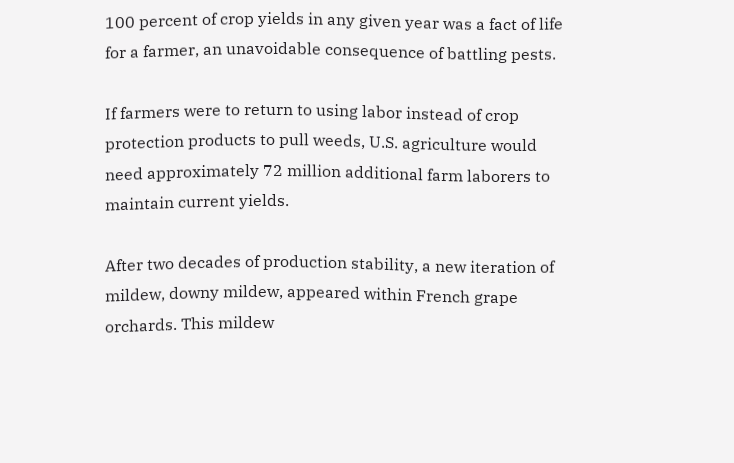100 percent of crop yields in any given year was a fact of life for a farmer, an unavoidable consequence of battling pests.

If farmers were to return to using labor instead of crop protection products to pull weeds, U.S. agriculture would need approximately 72 million additional farm laborers to maintain current yields.

After two decades of production stability, a new iteration of mildew, downy mildew, appeared within French grape orchards. This mildew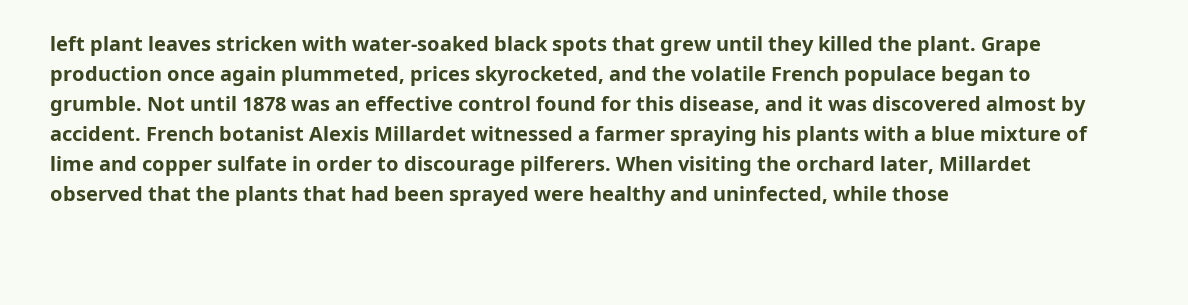left plant leaves stricken with water-soaked black spots that grew until they killed the plant. Grape production once again plummeted, prices skyrocketed, and the volatile French populace began to grumble. Not until 1878 was an effective control found for this disease, and it was discovered almost by accident. French botanist Alexis Millardet witnessed a farmer spraying his plants with a blue mixture of lime and copper sulfate in order to discourage pilferers. When visiting the orchard later, Millardet observed that the plants that had been sprayed were healthy and uninfected, while those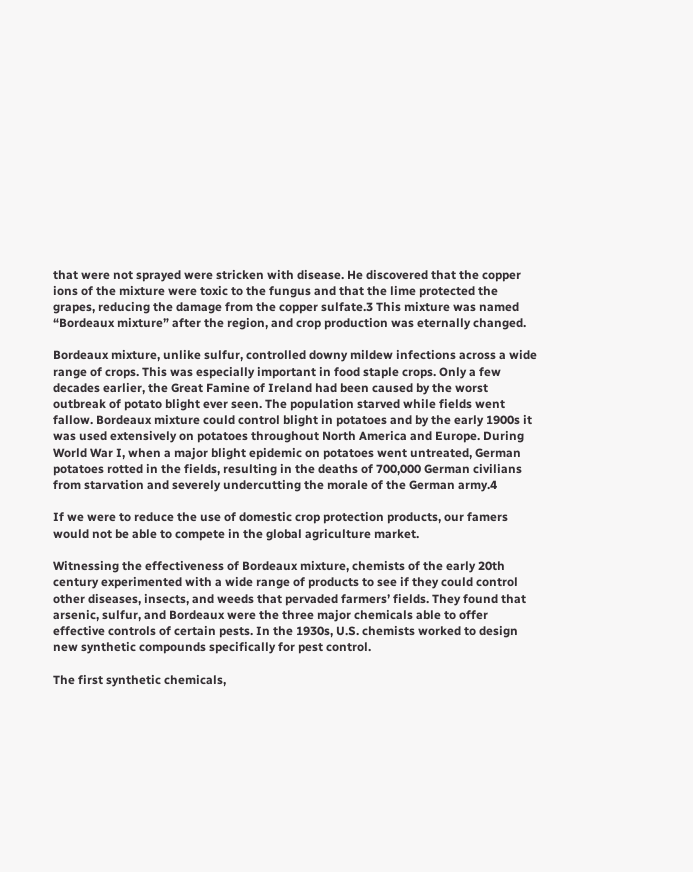that were not sprayed were stricken with disease. He discovered that the copper ions of the mixture were toxic to the fungus and that the lime protected the grapes, reducing the damage from the copper sulfate.3 This mixture was named “Bordeaux mixture” after the region, and crop production was eternally changed.

Bordeaux mixture, unlike sulfur, controlled downy mildew infections across a wide range of crops. This was especially important in food staple crops. Only a few decades earlier, the Great Famine of Ireland had been caused by the worst outbreak of potato blight ever seen. The population starved while fields went fallow. Bordeaux mixture could control blight in potatoes and by the early 1900s it was used extensively on potatoes throughout North America and Europe. During World War I, when a major blight epidemic on potatoes went untreated, German potatoes rotted in the fields, resulting in the deaths of 700,000 German civilians from starvation and severely undercutting the morale of the German army.4

If we were to reduce the use of domestic crop protection products, our famers would not be able to compete in the global agriculture market.

Witnessing the effectiveness of Bordeaux mixture, chemists of the early 20th century experimented with a wide range of products to see if they could control other diseases, insects, and weeds that pervaded farmers’ fields. They found that arsenic, sulfur, and Bordeaux were the three major chemicals able to offer effective controls of certain pests. In the 1930s, U.S. chemists worked to design new synthetic compounds specifically for pest control.

The first synthetic chemicals,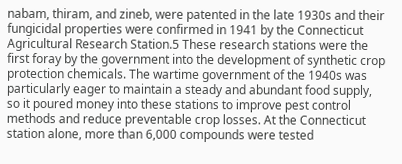nabam, thiram, and zineb, were patented in the late 1930s and their fungicidal properties were confirmed in 1941 by the Connecticut Agricultural Research Station.5 These research stations were the first foray by the government into the development of synthetic crop protection chemicals. The wartime government of the 1940s was particularly eager to maintain a steady and abundant food supply, so it poured money into these stations to improve pest control methods and reduce preventable crop losses. At the Connecticut station alone, more than 6,000 compounds were tested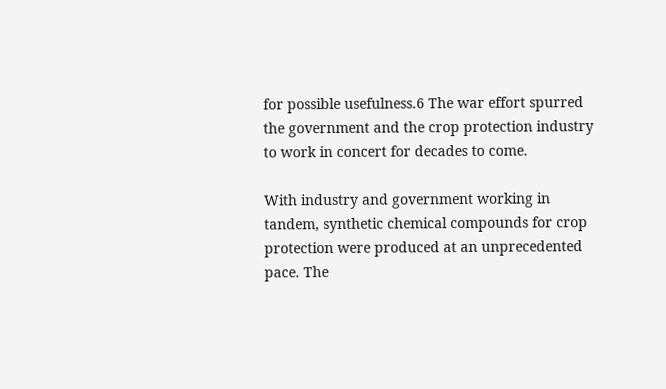for possible usefulness.6 The war effort spurred the government and the crop protection industry to work in concert for decades to come.

With industry and government working in tandem, synthetic chemical compounds for crop protection were produced at an unprecedented pace. The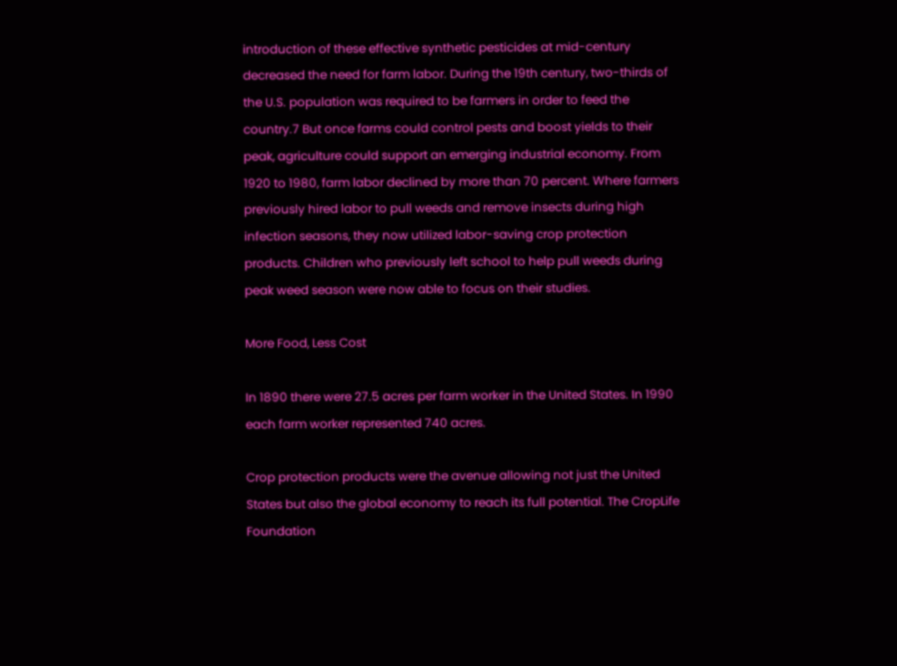introduction of these effective synthetic pesticides at mid-century decreased the need for farm labor. During the 19th century, two-thirds of the U.S. population was required to be farmers in order to feed the country.7 But once farms could control pests and boost yields to their peak, agriculture could support an emerging industrial economy. From 1920 to 1980, farm labor declined by more than 70 percent. Where farmers previously hired labor to pull weeds and remove insects during high infection seasons, they now utilized labor-saving crop protection products. Children who previously left school to help pull weeds during peak weed season were now able to focus on their studies.

More Food, Less Cost

In 1890 there were 27.5 acres per farm worker in the United States. In 1990 each farm worker represented 740 acres.

Crop protection products were the avenue allowing not just the United States but also the global economy to reach its full potential. The CropLife Foundation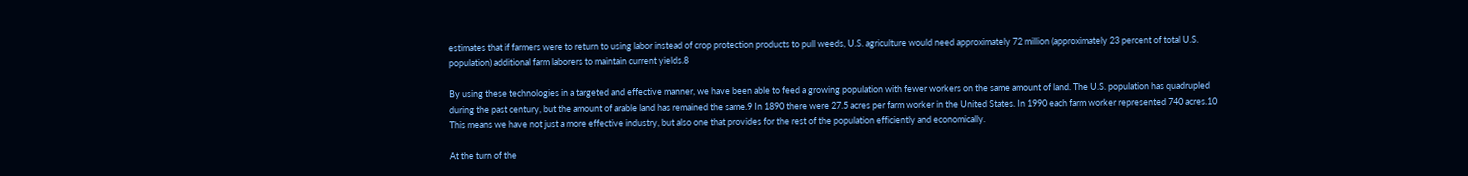estimates that if farmers were to return to using labor instead of crop protection products to pull weeds, U.S. agriculture would need approximately 72 million (approximately 23 percent of total U.S. population) additional farm laborers to maintain current yields.8

By using these technologies in a targeted and effective manner, we have been able to feed a growing population with fewer workers on the same amount of land. The U.S. population has quadrupled during the past century, but the amount of arable land has remained the same.9 In 1890 there were 27.5 acres per farm worker in the United States. In 1990 each farm worker represented 740 acres.10 This means we have not just a more effective industry, but also one that provides for the rest of the population efficiently and economically.

At the turn of the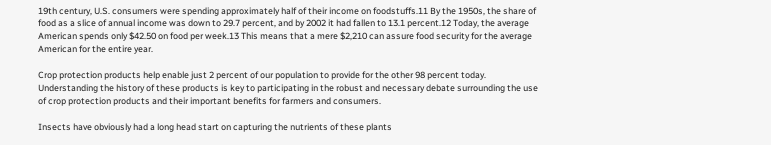19th century, U.S. consumers were spending approximately half of their income on foodstuffs.11 By the 1950s, the share of food as a slice of annual income was down to 29.7 percent, and by 2002 it had fallen to 13.1 percent.12 Today, the average American spends only $42.50 on food per week.13 This means that a mere $2,210 can assure food security for the average American for the entire year.

Crop protection products help enable just 2 percent of our population to provide for the other 98 percent today. Understanding the history of these products is key to participating in the robust and necessary debate surrounding the use of crop protection products and their important benefits for farmers and consumers.

Insects have obviously had a long head start on capturing the nutrients of these plants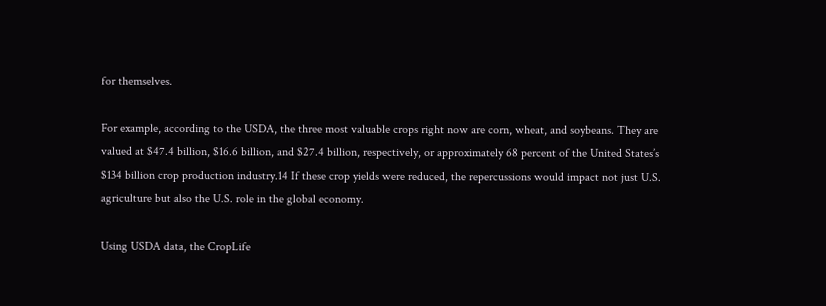for themselves.

For example, according to the USDA, the three most valuable crops right now are corn, wheat, and soybeans. They are valued at $47.4 billion, $16.6 billion, and $27.4 billion, respectively, or approximately 68 percent of the United States’s $134 billion crop production industry.14 If these crop yields were reduced, the repercussions would impact not just U.S. agriculture but also the U.S. role in the global economy.

Using USDA data, the CropLife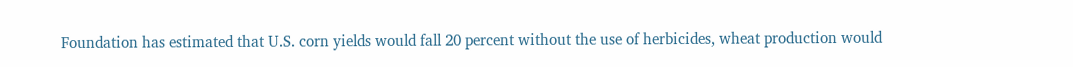Foundation has estimated that U.S. corn yields would fall 20 percent without the use of herbicides, wheat production would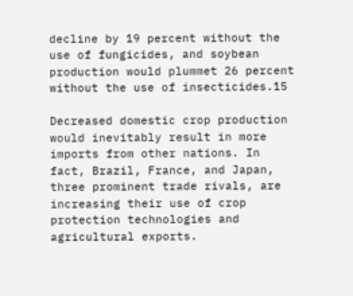decline by 19 percent without the use of fungicides, and soybean production would plummet 26 percent without the use of insecticides.15

Decreased domestic crop production would inevitably result in more imports from other nations. In fact, Brazil, France, and Japan, three prominent trade rivals, are increasing their use of crop protection technologies and agricultural exports.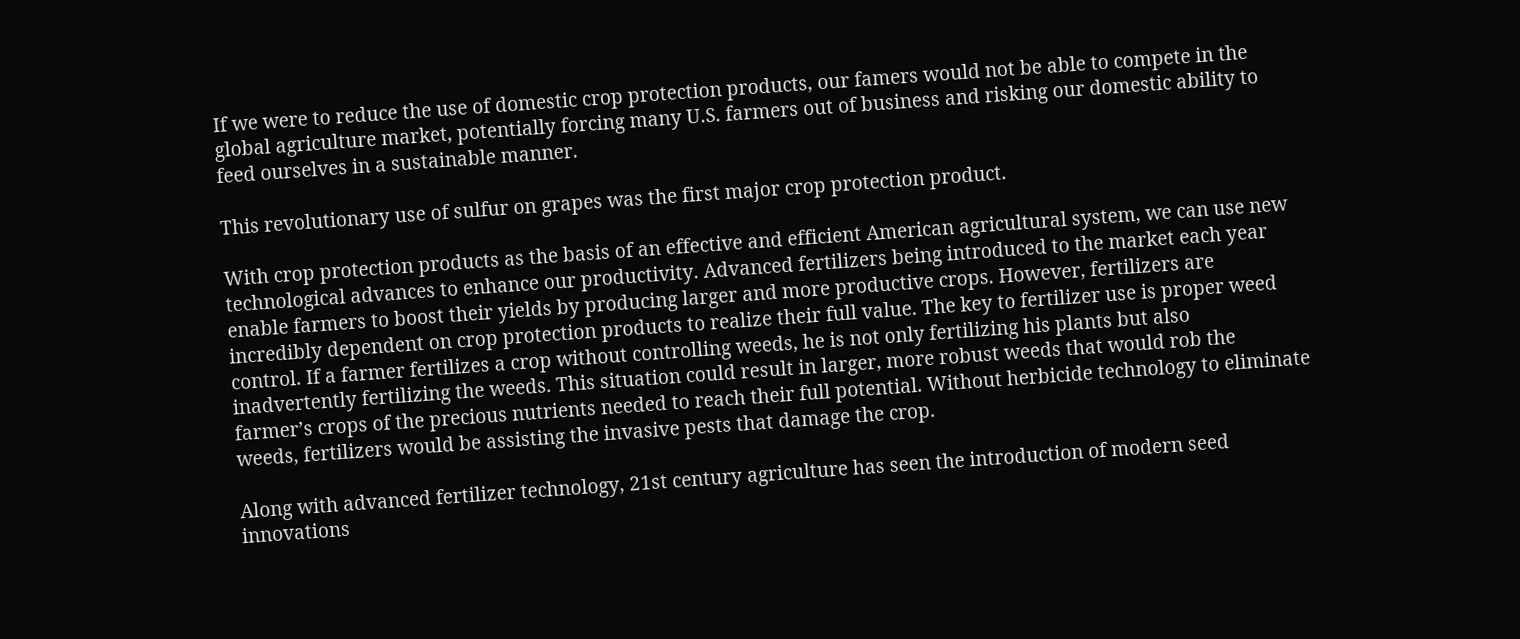If we were to reduce the use of domestic crop protection products, our famers would not be able to compete in the global agriculture market, potentially forcing many U.S. farmers out of business and risking our domestic ability to feed ourselves in a sustainable manner.

This revolutionary use of sulfur on grapes was the first major crop protection product.

With crop protection products as the basis of an effective and efficient American agricultural system, we can use new technological advances to enhance our productivity. Advanced fertilizers being introduced to the market each year enable farmers to boost their yields by producing larger and more productive crops. However, fertilizers are incredibly dependent on crop protection products to realize their full value. The key to fertilizer use is proper weed control. If a farmer fertilizes a crop without controlling weeds, he is not only fertilizing his plants but also inadvertently fertilizing the weeds. This situation could result in larger, more robust weeds that would rob the farmer’s crops of the precious nutrients needed to reach their full potential. Without herbicide technology to eliminate weeds, fertilizers would be assisting the invasive pests that damage the crop.

Along with advanced fertilizer technology, 21st century agriculture has seen the introduction of modern seed innovations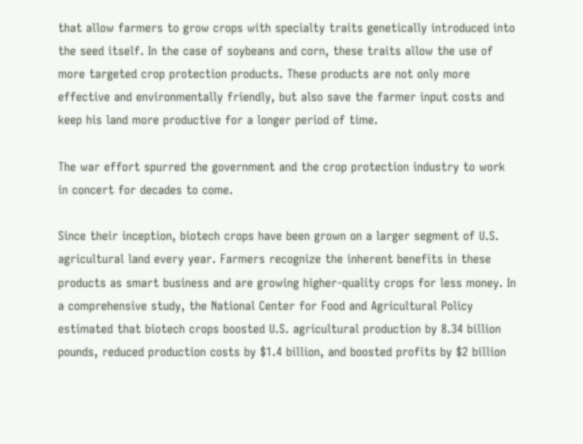that allow farmers to grow crops with specialty traits genetically introduced into the seed itself. In the case of soybeans and corn, these traits allow the use of more targeted crop protection products. These products are not only more effective and environmentally friendly, but also save the farmer input costs and keep his land more productive for a longer period of time.

The war effort spurred the government and the crop protection industry to work in concert for decades to come.

Since their inception, biotech crops have been grown on a larger segment of U.S. agricultural land every year. Farmers recognize the inherent benefits in these products as smart business and are growing higher-quality crops for less money. In a comprehensive study, the National Center for Food and Agricultural Policy estimated that biotech crops boosted U.S. agricultural production by 8.34 billion pounds, reduced production costs by $1.4 billion, and boosted profits by $2 billion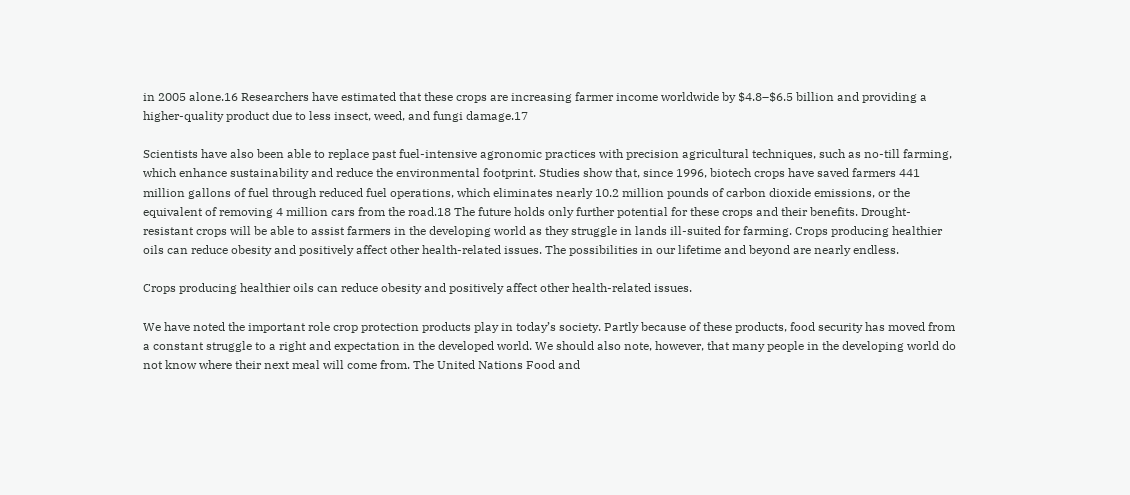in 2005 alone.16 Researchers have estimated that these crops are increasing farmer income worldwide by $4.8–$6.5 billion and providing a higher-quality product due to less insect, weed, and fungi damage.17

Scientists have also been able to replace past fuel-intensive agronomic practices with precision agricultural techniques, such as no-till farming, which enhance sustainability and reduce the environmental footprint. Studies show that, since 1996, biotech crops have saved farmers 441 million gallons of fuel through reduced fuel operations, which eliminates nearly 10.2 million pounds of carbon dioxide emissions, or the equivalent of removing 4 million cars from the road.18 The future holds only further potential for these crops and their benefits. Drought-resistant crops will be able to assist farmers in the developing world as they struggle in lands ill-suited for farming. Crops producing healthier oils can reduce obesity and positively affect other health-related issues. The possibilities in our lifetime and beyond are nearly endless.

Crops producing healthier oils can reduce obesity and positively affect other health-related issues.

We have noted the important role crop protection products play in today’s society. Partly because of these products, food security has moved from a constant struggle to a right and expectation in the developed world. We should also note, however, that many people in the developing world do not know where their next meal will come from. The United Nations Food and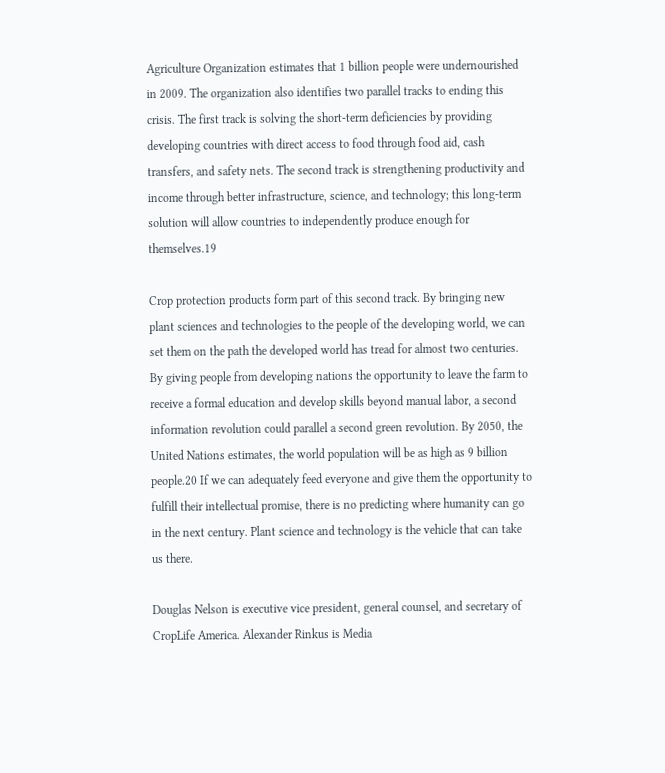Agriculture Organization estimates that 1 billion people were undernourished in 2009. The organization also identifies two parallel tracks to ending this crisis. The first track is solving the short-term deficiencies by providing developing countries with direct access to food through food aid, cash transfers, and safety nets. The second track is strengthening productivity and income through better infrastructure, science, and technology; this long-term solution will allow countries to independently produce enough for themselves.19

Crop protection products form part of this second track. By bringing new plant sciences and technologies to the people of the developing world, we can set them on the path the developed world has tread for almost two centuries. By giving people from developing nations the opportunity to leave the farm to receive a formal education and develop skills beyond manual labor, a second information revolution could parallel a second green revolution. By 2050, the United Nations estimates, the world population will be as high as 9 billion people.20 If we can adequately feed everyone and give them the opportunity to fulfill their intellectual promise, there is no predicting where humanity can go in the next century. Plant science and technology is the vehicle that can take us there.

Douglas Nelson is executive vice president, general counsel, and secretary of CropLife America. Alexander Rinkus is Media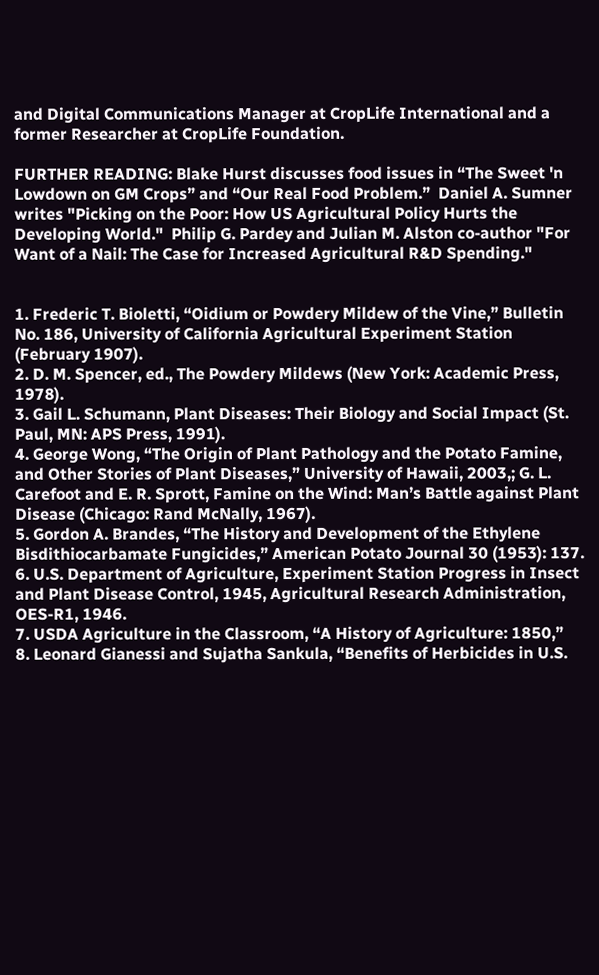and Digital Communications Manager at CropLife International and a former Researcher at CropLife Foundation.

FURTHER READING: Blake Hurst discusses food issues in “The Sweet 'n Lowdown on GM Crops” and “Our Real Food Problem.”  Daniel A. Sumner writes "Picking on the Poor: How US Agricultural Policy Hurts the Developing World."  Philip G. Pardey and Julian M. Alston co-author "For Want of a Nail: The Case for Increased Agricultural R&D Spending."


1. Frederic T. Bioletti, “Oidium or Powdery Mildew of the Vine,” Bulletin No. 186, University of California Agricultural Experiment Station (February 1907).
2. D. M. Spencer, ed., The Powdery Mildews (New York: Academic Press, 1978).
3. Gail L. Schumann, Plant Diseases: Their Biology and Social Impact (St. Paul, MN: APS Press, 1991).
4. George Wong, “The Origin of Plant Pathology and the Potato Famine, and Other Stories of Plant Diseases,” University of Hawaii, 2003,; G. L. Carefoot and E. R. Sprott, Famine on the Wind: Man’s Battle against Plant Disease (Chicago: Rand McNally, 1967).
5. Gordon A. Brandes, “The History and Development of the Ethylene Bisdithiocarbamate Fungicides,” American Potato Journal 30 (1953): 137.
6. U.S. Department of Agriculture, Experiment Station Progress in Insect and Plant Disease Control, 1945, Agricultural Research Administration, OES-R1, 1946.
7. USDA Agriculture in the Classroom, “A History of Agriculture: 1850,”
8. Leonard Gianessi and Sujatha Sankula, “Benefits of Herbicides in U.S.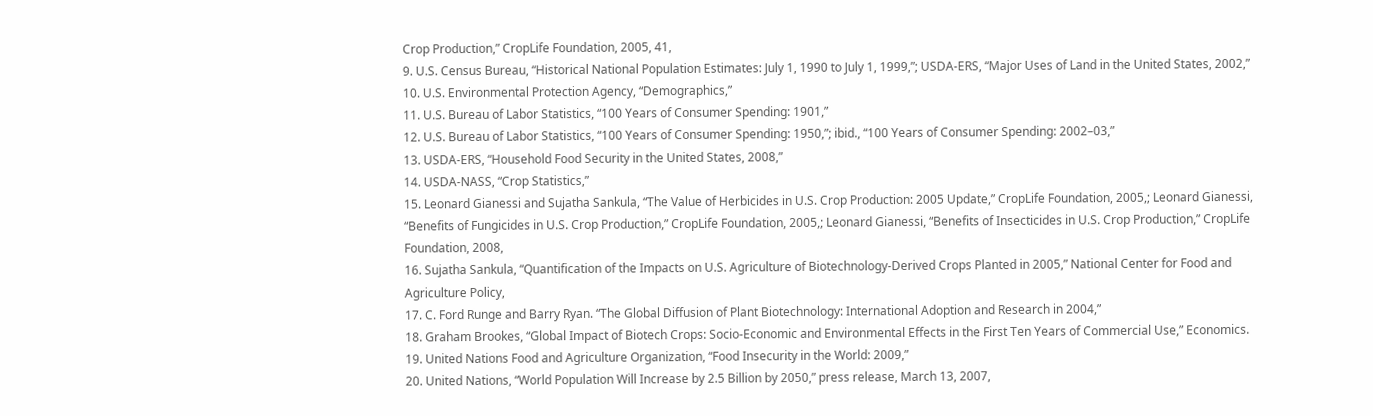Crop Production,” CropLife Foundation, 2005, 41,
9. U.S. Census Bureau, “Historical National Population Estimates: July 1, 1990 to July 1, 1999,”; USDA-ERS, “Major Uses of Land in the United States, 2002,”
10. U.S. Environmental Protection Agency, “Demographics,”
11. U.S. Bureau of Labor Statistics, “100 Years of Consumer Spending: 1901,”
12. U.S. Bureau of Labor Statistics, “100 Years of Consumer Spending: 1950,”; ibid., “100 Years of Consumer Spending: 2002–03,”
13. USDA-ERS, “Household Food Security in the United States, 2008,”
14. USDA-NASS, “Crop Statistics,”
15. Leonard Gianessi and Sujatha Sankula, “The Value of Herbicides in U.S. Crop Production: 2005 Update,” CropLife Foundation, 2005,; Leonard Gianessi, “Benefits of Fungicides in U.S. Crop Production,” CropLife Foundation, 2005,; Leonard Gianessi, “Benefits of Insecticides in U.S. Crop Production,” CropLife Foundation, 2008,
16. Sujatha Sankula, “Quantification of the Impacts on U.S. Agriculture of Biotechnology-Derived Crops Planted in 2005,” National Center for Food and Agriculture Policy,
17. C. Ford Runge and Barry Ryan. “The Global Diffusion of Plant Biotechnology: International Adoption and Research in 2004,”
18. Graham Brookes, “Global Impact of Biotech Crops: Socio-Economic and Environmental Effects in the First Ten Years of Commercial Use,” Economics.
19. United Nations Food and Agriculture Organization, “Food Insecurity in the World: 2009,”
20. United Nations, “World Population Will Increase by 2.5 Billion by 2050,” press release, March 13, 2007,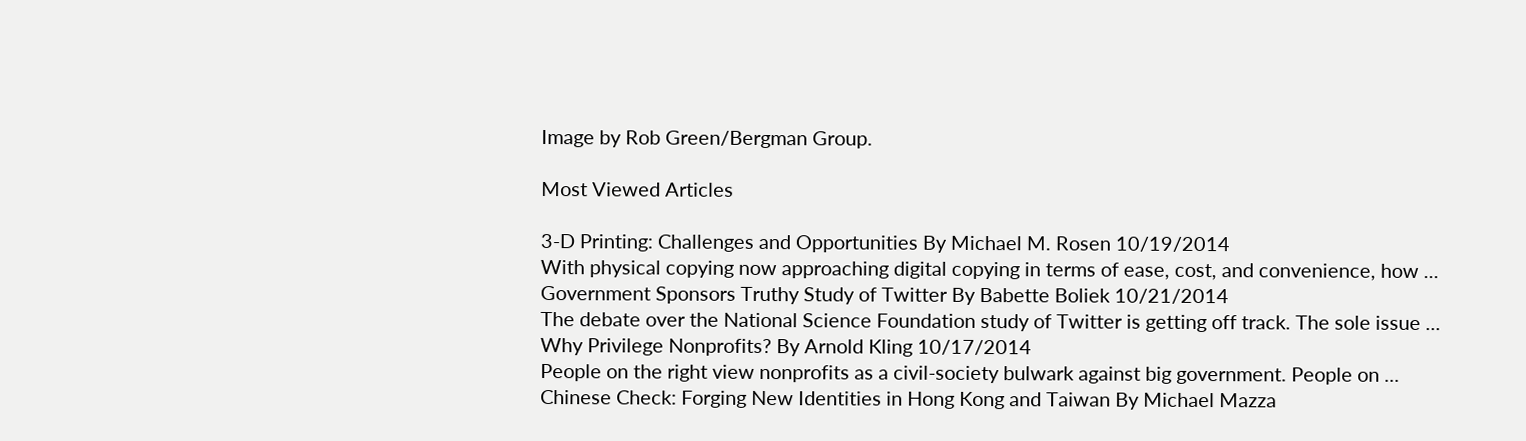Image by Rob Green/Bergman Group.

Most Viewed Articles

3-D Printing: Challenges and Opportunities By Michael M. Rosen 10/19/2014
With physical copying now approaching digital copying in terms of ease, cost, and convenience, how ...
Government Sponsors Truthy Study of Twitter By Babette Boliek 10/21/2014
The debate over the National Science Foundation study of Twitter is getting off track. The sole issue ...
Why Privilege Nonprofits? By Arnold Kling 10/17/2014
People on the right view nonprofits as a civil-society bulwark against big government. People on ...
Chinese Check: Forging New Identities in Hong Kong and Taiwan By Michael Mazza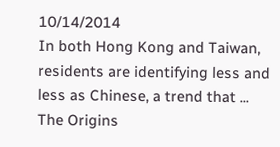10/14/2014
In both Hong Kong and Taiwan, residents are identifying less and less as Chinese, a trend that ...
The Origins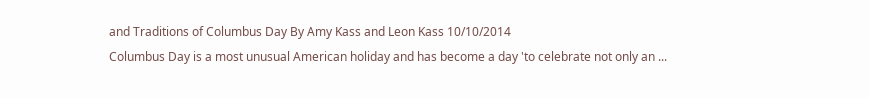and Traditions of Columbus Day By Amy Kass and Leon Kass 10/10/2014
Columbus Day is a most unusual American holiday and has become a day 'to celebrate not only an ...